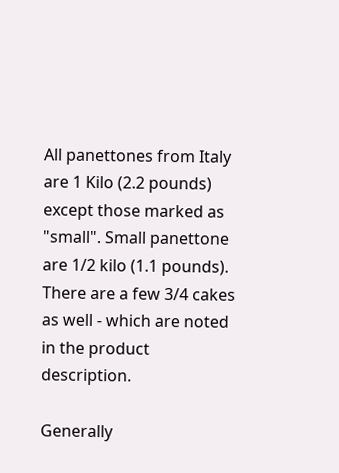All panettones from Italy are 1 Kilo (2.2 pounds) except those marked as "small". Small panettone are 1/2 kilo (1.1 pounds). There are a few 3/4 cakes as well - which are noted in the product description.

Generally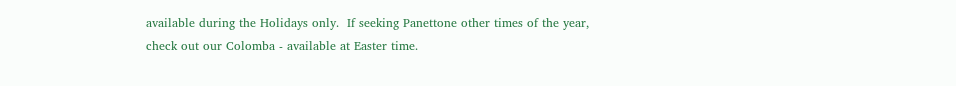available during the Holidays only.  If seeking Panettone other times of the year, check out our Colomba - available at Easter time.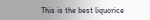This is the best liquorice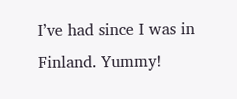I’ve had since I was in Finland. Yummy!